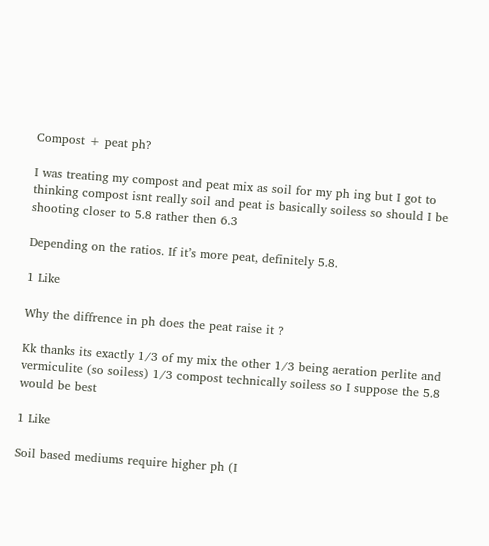Compost + peat ph?

I was treating my compost and peat mix as soil for my ph ing but I got to thinking compost isnt really soil and peat is basically soiless so should I be shooting closer to 5.8 rather then 6.3

Depending on the ratios. If it’s more peat, definitely 5.8.

1 Like

Why the diffrence in ph does the peat raise it ?

Kk thanks its exactly 1/3 of my mix the other 1/3 being aeration perlite and vermiculite (so soiless) 1/3 compost technically soiless so I suppose the 5.8 would be best

1 Like

Soil based mediums require higher ph (I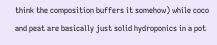think the composition buffers it somehow) while coco and peat are basically just solid hydroponics in a pot